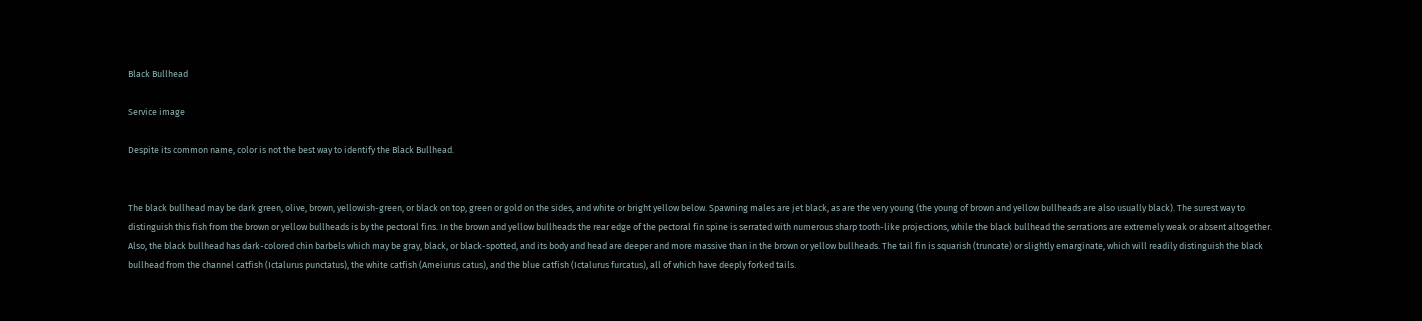Black Bullhead

Service image

Despite its common name, color is not the best way to identify the Black Bullhead.


The black bullhead may be dark green, olive, brown, yellowish-green, or black on top, green or gold on the sides, and white or bright yellow below. Spawning males are jet black, as are the very young (the young of brown and yellow bullheads are also usually black). The surest way to distinguish this fish from the brown or yellow bullheads is by the pectoral fins. In the brown and yellow bullheads the rear edge of the pectoral fin spine is serrated with numerous sharp tooth-like projections, while the black bullhead the serrations are extremely weak or absent altogether. Also, the black bullhead has dark-colored chin barbels which may be gray, black, or black-spotted, and its body and head are deeper and more massive than in the brown or yellow bullheads. The tail fin is squarish (truncate) or slightly emarginate, which will readily distinguish the black bullhead from the channel catfish (Ictalurus punctatus), the white catfish (Ameiurus catus), and the blue catfish (Ictalurus furcatus), all of which have deeply forked tails.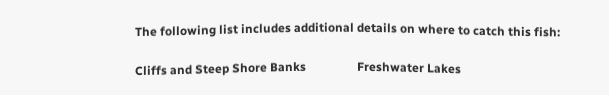The following list includes additional details on where to catch this fish:

Cliffs and Steep Shore Banks                 Freshwater Lakes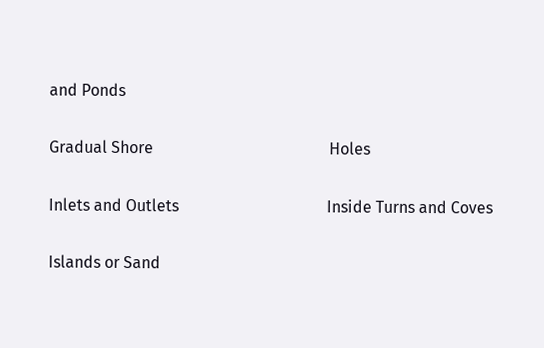and Ponds

Gradual Shore                                            Holes

Inlets and Outlets                                     Inside Turns and Coves

Islands or Sand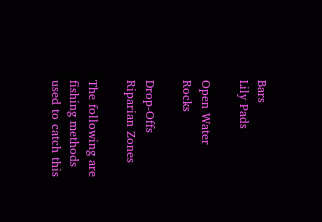Bars                                 Lily Pads

Open Water                                                Rocks

Drop-Offs                                                     Riparian Zones

The following are fishing methods used to catch this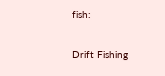fish:

Drift Fishing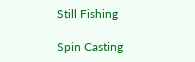Still Fishing

Spin Casting